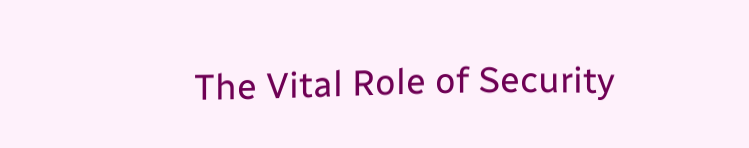The Vital Role of Security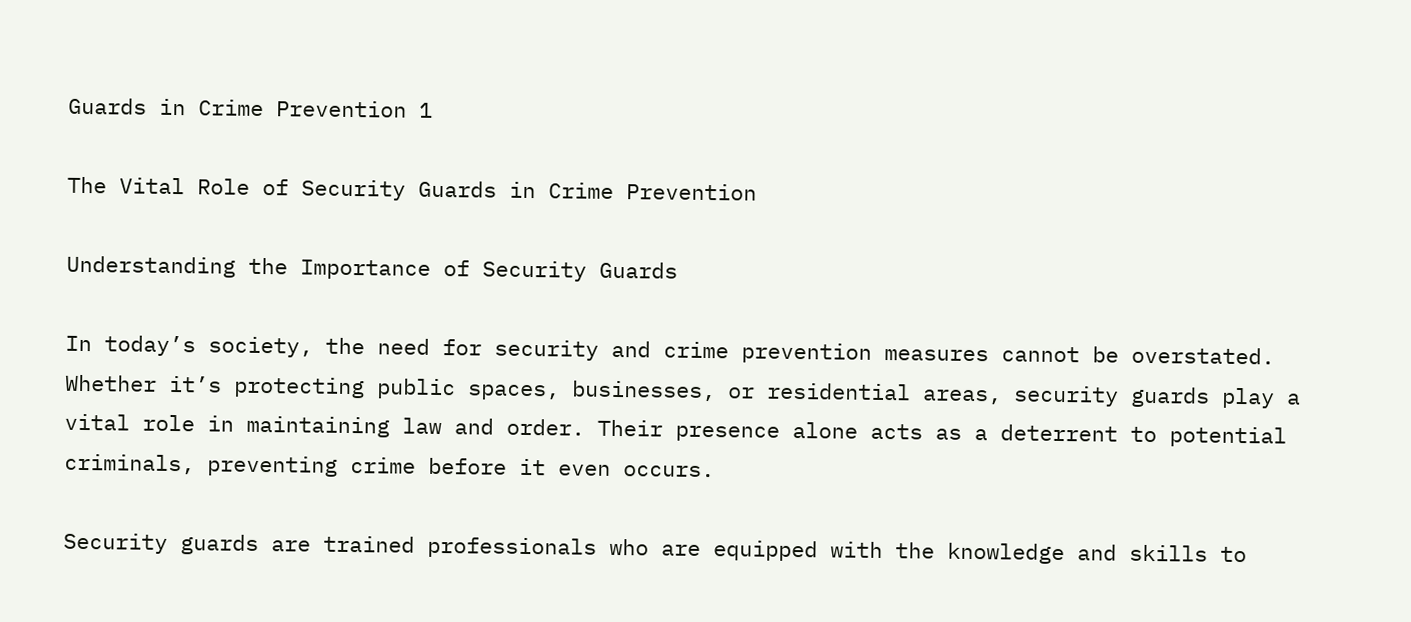Guards in Crime Prevention 1

The Vital Role of Security Guards in Crime Prevention

Understanding the Importance of Security Guards

In today’s society, the need for security and crime prevention measures cannot be overstated. Whether it’s protecting public spaces, businesses, or residential areas, security guards play a vital role in maintaining law and order. Their presence alone acts as a deterrent to potential criminals, preventing crime before it even occurs.

Security guards are trained professionals who are equipped with the knowledge and skills to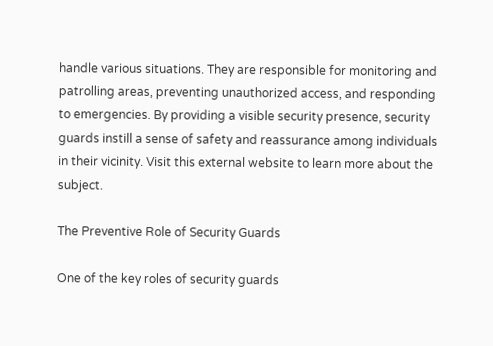handle various situations. They are responsible for monitoring and patrolling areas, preventing unauthorized access, and responding to emergencies. By providing a visible security presence, security guards instill a sense of safety and reassurance among individuals in their vicinity. Visit this external website to learn more about the subject.

The Preventive Role of Security Guards

One of the key roles of security guards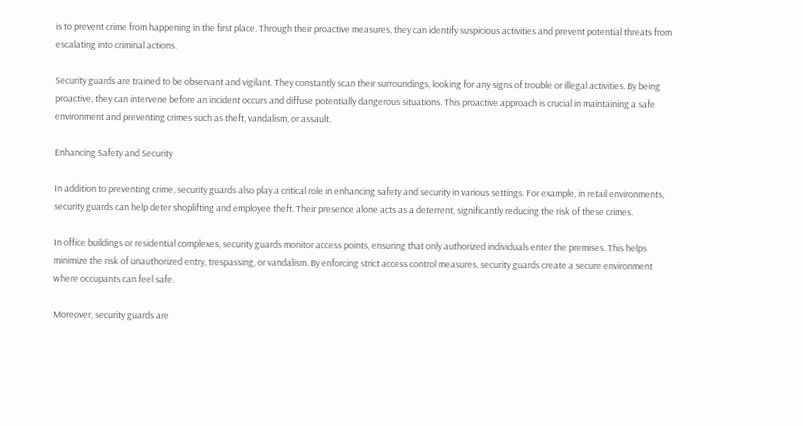is to prevent crime from happening in the first place. Through their proactive measures, they can identify suspicious activities and prevent potential threats from escalating into criminal actions.

Security guards are trained to be observant and vigilant. They constantly scan their surroundings, looking for any signs of trouble or illegal activities. By being proactive, they can intervene before an incident occurs and diffuse potentially dangerous situations. This proactive approach is crucial in maintaining a safe environment and preventing crimes such as theft, vandalism, or assault.

Enhancing Safety and Security

In addition to preventing crime, security guards also play a critical role in enhancing safety and security in various settings. For example, in retail environments, security guards can help deter shoplifting and employee theft. Their presence alone acts as a deterrent, significantly reducing the risk of these crimes.

In office buildings or residential complexes, security guards monitor access points, ensuring that only authorized individuals enter the premises. This helps minimize the risk of unauthorized entry, trespassing, or vandalism. By enforcing strict access control measures, security guards create a secure environment where occupants can feel safe.

Moreover, security guards are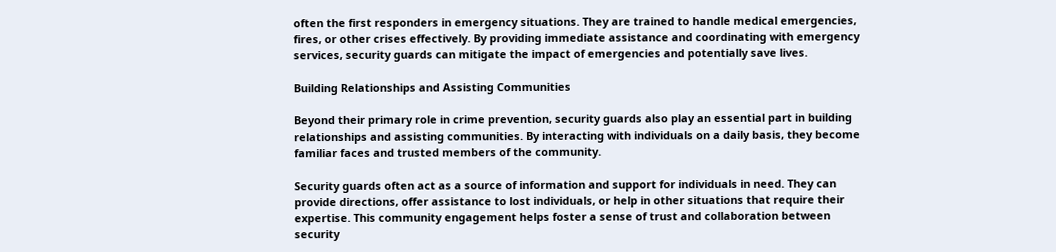often the first responders in emergency situations. They are trained to handle medical emergencies, fires, or other crises effectively. By providing immediate assistance and coordinating with emergency services, security guards can mitigate the impact of emergencies and potentially save lives.

Building Relationships and Assisting Communities

Beyond their primary role in crime prevention, security guards also play an essential part in building relationships and assisting communities. By interacting with individuals on a daily basis, they become familiar faces and trusted members of the community.

Security guards often act as a source of information and support for individuals in need. They can provide directions, offer assistance to lost individuals, or help in other situations that require their expertise. This community engagement helps foster a sense of trust and collaboration between security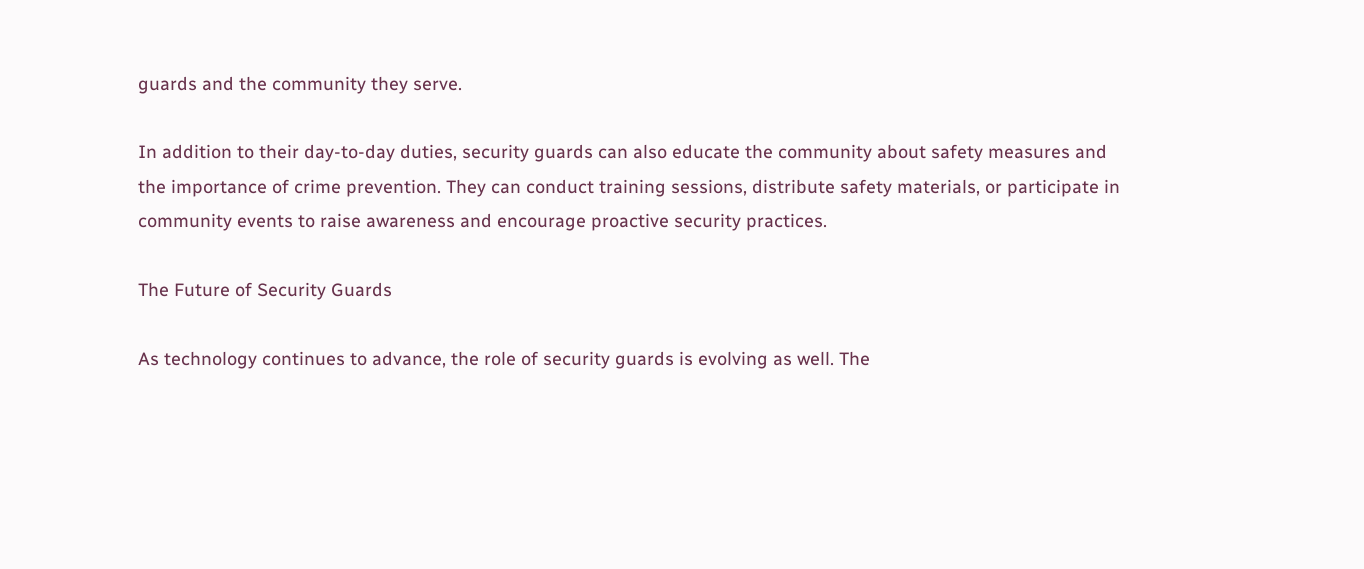guards and the community they serve.

In addition to their day-to-day duties, security guards can also educate the community about safety measures and the importance of crime prevention. They can conduct training sessions, distribute safety materials, or participate in community events to raise awareness and encourage proactive security practices.

The Future of Security Guards

As technology continues to advance, the role of security guards is evolving as well. The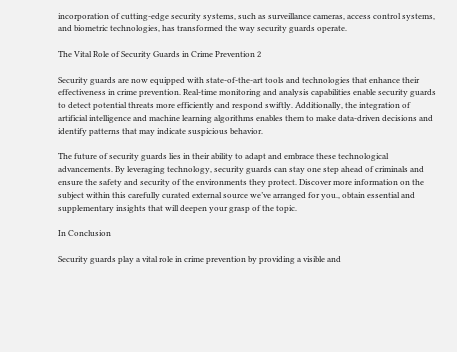incorporation of cutting-edge security systems, such as surveillance cameras, access control systems, and biometric technologies, has transformed the way security guards operate.

The Vital Role of Security Guards in Crime Prevention 2

Security guards are now equipped with state-of-the-art tools and technologies that enhance their effectiveness in crime prevention. Real-time monitoring and analysis capabilities enable security guards to detect potential threats more efficiently and respond swiftly. Additionally, the integration of artificial intelligence and machine learning algorithms enables them to make data-driven decisions and identify patterns that may indicate suspicious behavior.

The future of security guards lies in their ability to adapt and embrace these technological advancements. By leveraging technology, security guards can stay one step ahead of criminals and ensure the safety and security of the environments they protect. Discover more information on the subject within this carefully curated external source we’ve arranged for you., obtain essential and supplementary insights that will deepen your grasp of the topic.

In Conclusion

Security guards play a vital role in crime prevention by providing a visible and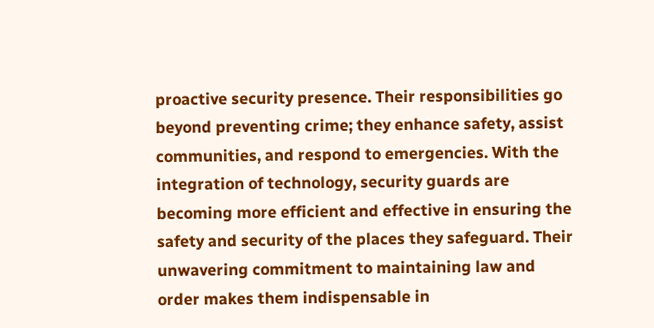proactive security presence. Their responsibilities go beyond preventing crime; they enhance safety, assist communities, and respond to emergencies. With the integration of technology, security guards are becoming more efficient and effective in ensuring the safety and security of the places they safeguard. Their unwavering commitment to maintaining law and order makes them indispensable in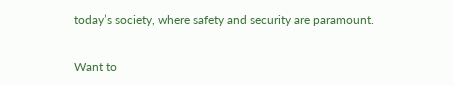today’s society, where safety and security are paramount.

Want to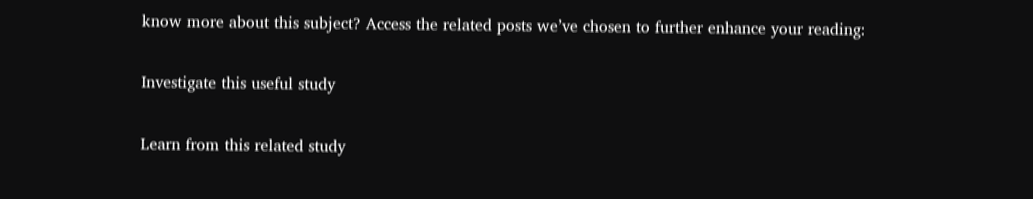know more about this subject? Access the related posts we’ve chosen to further enhance your reading:

Investigate this useful study

Learn from this related study